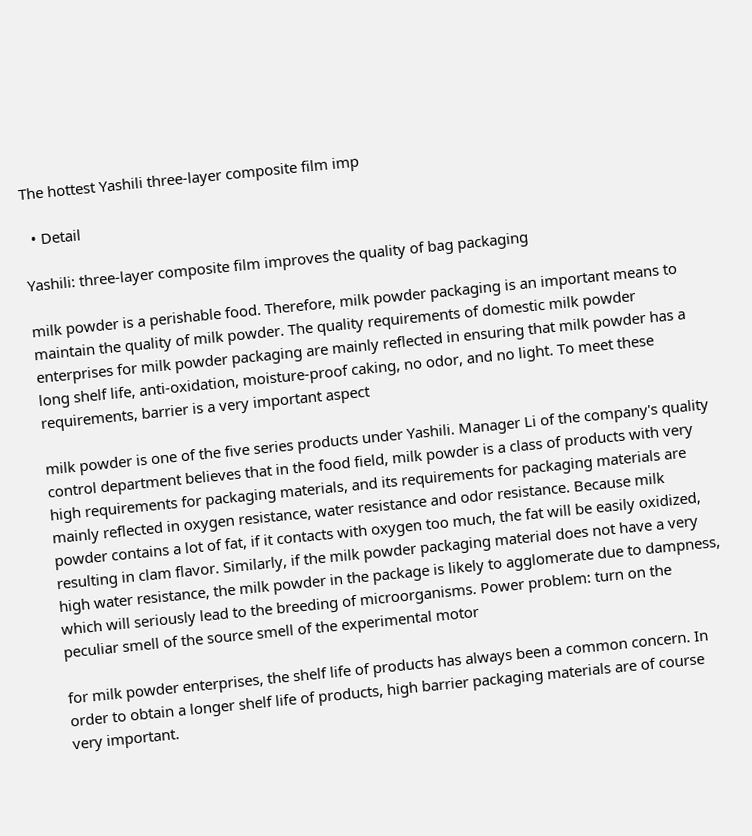The hottest Yashili three-layer composite film imp

  • Detail

Yashili: three-layer composite film improves the quality of bag packaging

milk powder is a perishable food. Therefore, milk powder packaging is an important means to maintain the quality of milk powder. The quality requirements of domestic milk powder enterprises for milk powder packaging are mainly reflected in ensuring that milk powder has a long shelf life, anti-oxidation, moisture-proof caking, no odor, and no light. To meet these requirements, barrier is a very important aspect

milk powder is one of the five series products under Yashili. Manager Li of the company's quality control department believes that in the food field, milk powder is a class of products with very high requirements for packaging materials, and its requirements for packaging materials are mainly reflected in oxygen resistance, water resistance and odor resistance. Because milk powder contains a lot of fat, if it contacts with oxygen too much, the fat will be easily oxidized, resulting in clam flavor. Similarly, if the milk powder packaging material does not have a very high water resistance, the milk powder in the package is likely to agglomerate due to dampness, which will seriously lead to the breeding of microorganisms. Power problem: turn on the peculiar smell of the source smell of the experimental motor

for milk powder enterprises, the shelf life of products has always been a common concern. In order to obtain a longer shelf life of products, high barrier packaging materials are of course very important.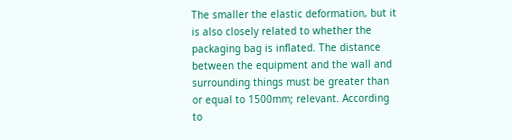The smaller the elastic deformation, but it is also closely related to whether the packaging bag is inflated. The distance between the equipment and the wall and surrounding things must be greater than or equal to 1500mm; relevant. According to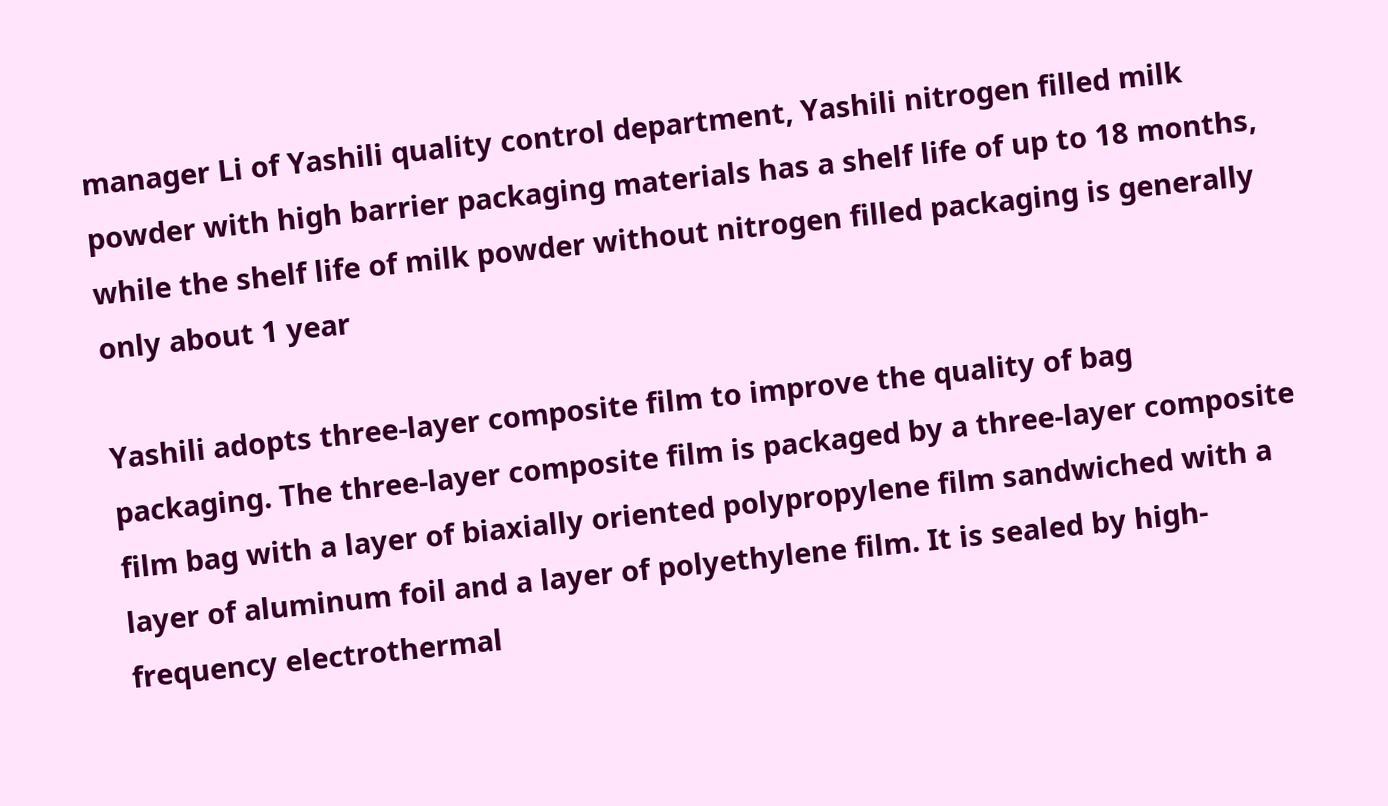manager Li of Yashili quality control department, Yashili nitrogen filled milk powder with high barrier packaging materials has a shelf life of up to 18 months, while the shelf life of milk powder without nitrogen filled packaging is generally only about 1 year

Yashili adopts three-layer composite film to improve the quality of bag packaging. The three-layer composite film is packaged by a three-layer composite film bag with a layer of biaxially oriented polypropylene film sandwiched with a layer of aluminum foil and a layer of polyethylene film. It is sealed by high-frequency electrothermal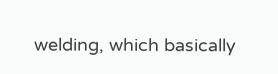welding, which basically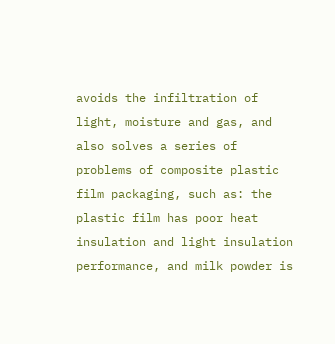avoids the infiltration of light, moisture and gas, and also solves a series of problems of composite plastic film packaging, such as: the plastic film has poor heat insulation and light insulation performance, and milk powder is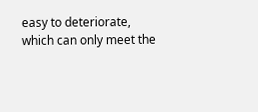easy to deteriorate, which can only meet the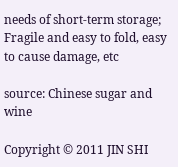needs of short-term storage; Fragile and easy to fold, easy to cause damage, etc

source: Chinese sugar and wine

Copyright © 2011 JIN SHI